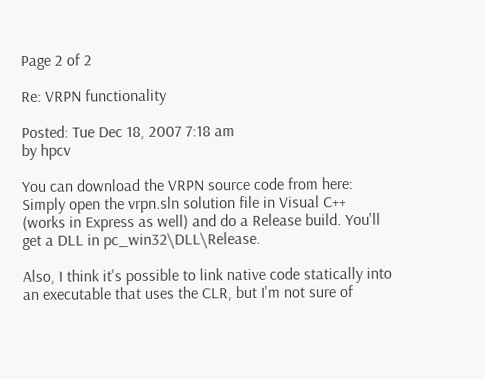Page 2 of 2

Re: VRPN functionality

Posted: Tue Dec 18, 2007 7:18 am
by hpcv

You can download the VRPN source code from here:
Simply open the vrpn.sln solution file in Visual C++ (works in Express as well) and do a Release build. You'll get a DLL in pc_win32\DLL\Release.

Also, I think it's possible to link native code statically into an executable that uses the CLR, but I'm not sure of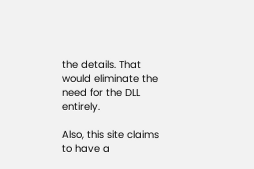the details. That would eliminate the need for the DLL entirely.

Also, this site claims to have a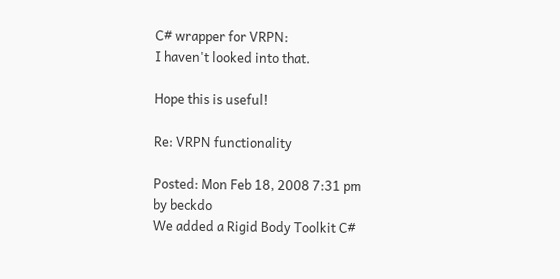C# wrapper for VRPN:
I haven't looked into that.

Hope this is useful!

Re: VRPN functionality

Posted: Mon Feb 18, 2008 7:31 pm
by beckdo
We added a Rigid Body Toolkit C#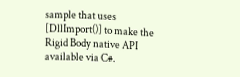sample that uses [DllImport()] to make the Rigid Body native API available via C#.